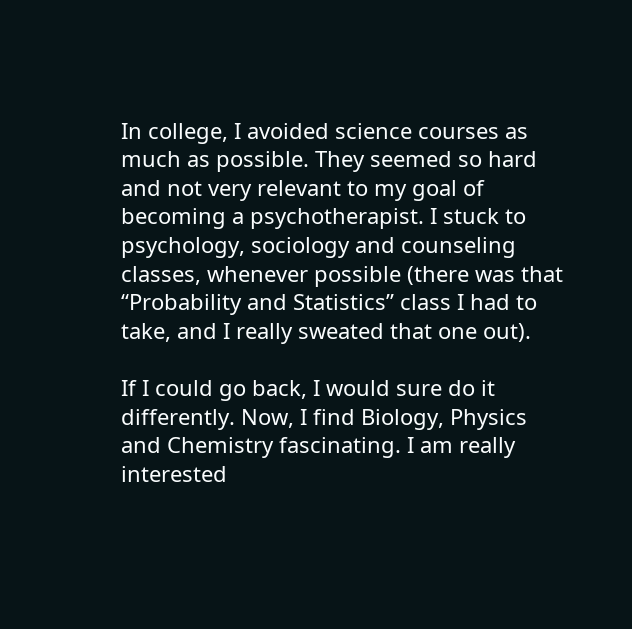In college, I avoided science courses as much as possible. They seemed so hard and not very relevant to my goal of becoming a psychotherapist. I stuck to psychology, sociology and counseling classes, whenever possible (there was that “Probability and Statistics” class I had to take, and I really sweated that one out).

If I could go back, I would sure do it differently. Now, I find Biology, Physics and Chemistry fascinating. I am really interested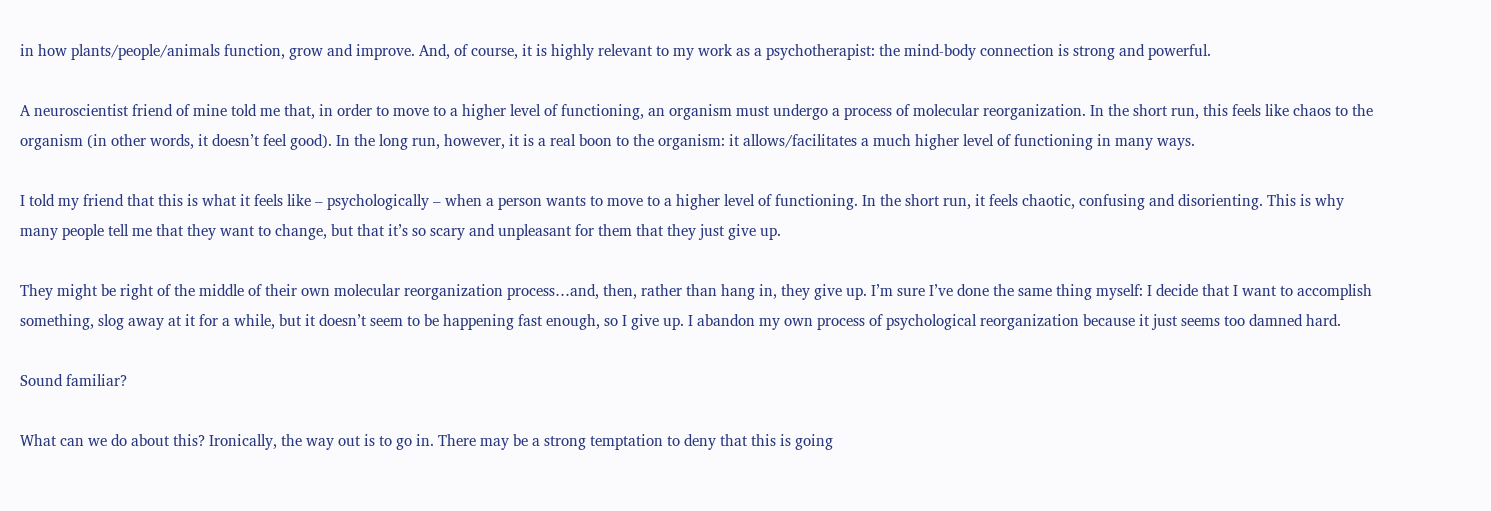in how plants/people/animals function, grow and improve. And, of course, it is highly relevant to my work as a psychotherapist: the mind-body connection is strong and powerful.

A neuroscientist friend of mine told me that, in order to move to a higher level of functioning, an organism must undergo a process of molecular reorganization. In the short run, this feels like chaos to the organism (in other words, it doesn’t feel good). In the long run, however, it is a real boon to the organism: it allows/facilitates a much higher level of functioning in many ways.

I told my friend that this is what it feels like – psychologically – when a person wants to move to a higher level of functioning. In the short run, it feels chaotic, confusing and disorienting. This is why many people tell me that they want to change, but that it’s so scary and unpleasant for them that they just give up.

They might be right of the middle of their own molecular reorganization process…and, then, rather than hang in, they give up. I’m sure I’ve done the same thing myself: I decide that I want to accomplish something, slog away at it for a while, but it doesn’t seem to be happening fast enough, so I give up. I abandon my own process of psychological reorganization because it just seems too damned hard.

Sound familiar?

What can we do about this? Ironically, the way out is to go in. There may be a strong temptation to deny that this is going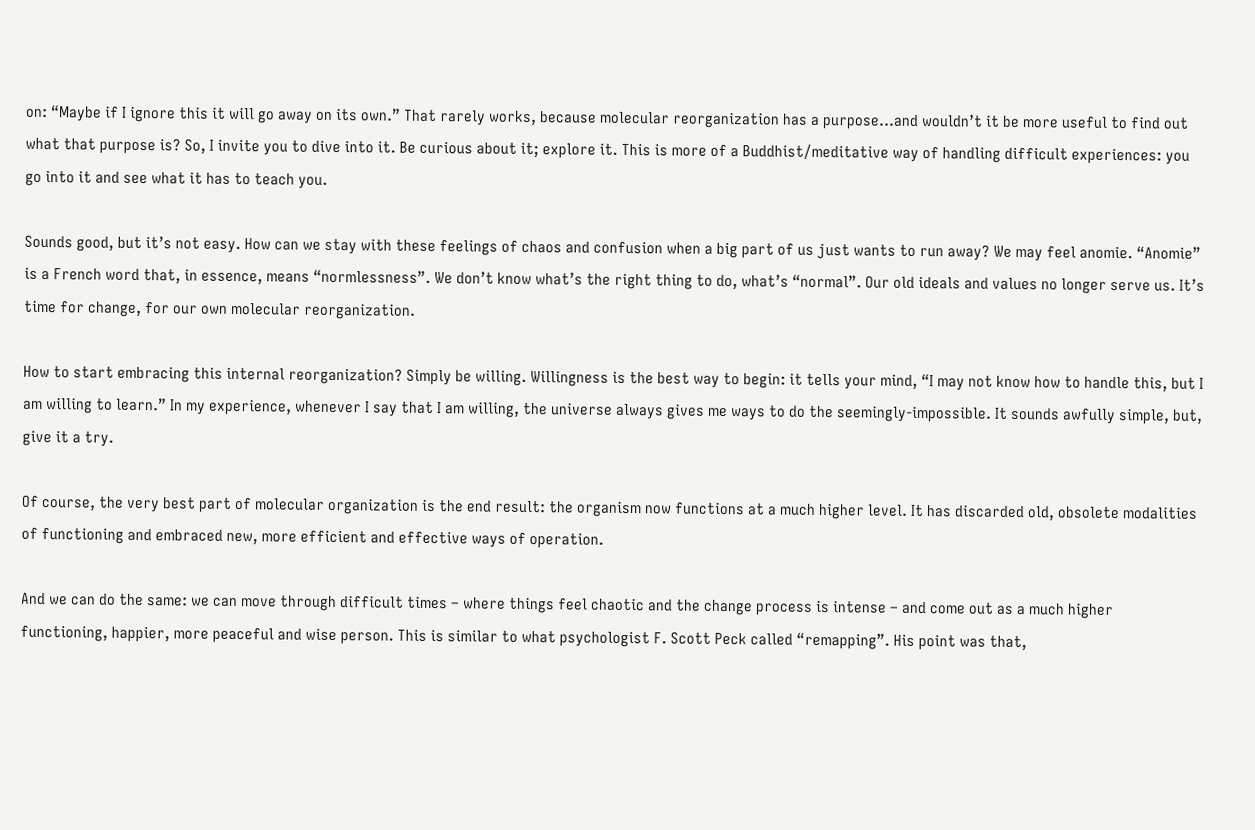on: “Maybe if I ignore this it will go away on its own.” That rarely works, because molecular reorganization has a purpose…and wouldn’t it be more useful to find out what that purpose is? So, I invite you to dive into it. Be curious about it; explore it. This is more of a Buddhist/meditative way of handling difficult experiences: you go into it and see what it has to teach you.

Sounds good, but it’s not easy. How can we stay with these feelings of chaos and confusion when a big part of us just wants to run away? We may feel anomie. “Anomie” is a French word that, in essence, means “normlessness”. We don’t know what’s the right thing to do, what’s “normal”. Our old ideals and values no longer serve us. It’s time for change, for our own molecular reorganization.

How to start embracing this internal reorganization? Simply be willing. Willingness is the best way to begin: it tells your mind, “I may not know how to handle this, but I am willing to learn.” In my experience, whenever I say that I am willing, the universe always gives me ways to do the seemingly-impossible. It sounds awfully simple, but, give it a try.

Of course, the very best part of molecular organization is the end result: the organism now functions at a much higher level. It has discarded old, obsolete modalities of functioning and embraced new, more efficient and effective ways of operation.

And we can do the same: we can move through difficult times – where things feel chaotic and the change process is intense – and come out as a much higher functioning, happier, more peaceful and wise person. This is similar to what psychologist F. Scott Peck called “remapping”. His point was that,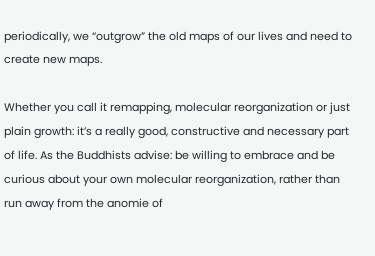periodically, we “outgrow” the old maps of our lives and need to create new maps.

Whether you call it remapping, molecular reorganization or just plain growth: it’s a really good, constructive and necessary part of life. As the Buddhists advise: be willing to embrace and be curious about your own molecular reorganization, rather than run away from the anomie of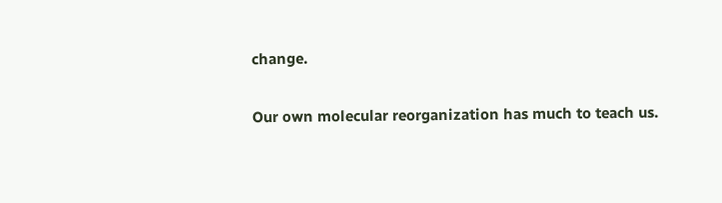change.

Our own molecular reorganization has much to teach us.